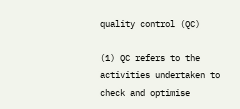quality control (QC)

(1) QC refers to the activities undertaken to check and optimise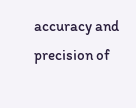accuracy and precision of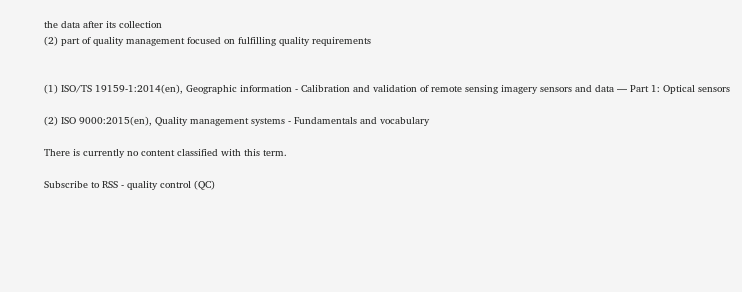the data after its collection
(2) part of quality management focused on fulfilling quality requirements


(1) ISO/TS 19159-1:2014(en), Geographic information - Calibration and validation of remote sensing imagery sensors and data — Part 1: Optical sensors

(2) ISO 9000:2015(en), Quality management systems - Fundamentals and vocabulary

There is currently no content classified with this term.

Subscribe to RSS - quality control (QC)